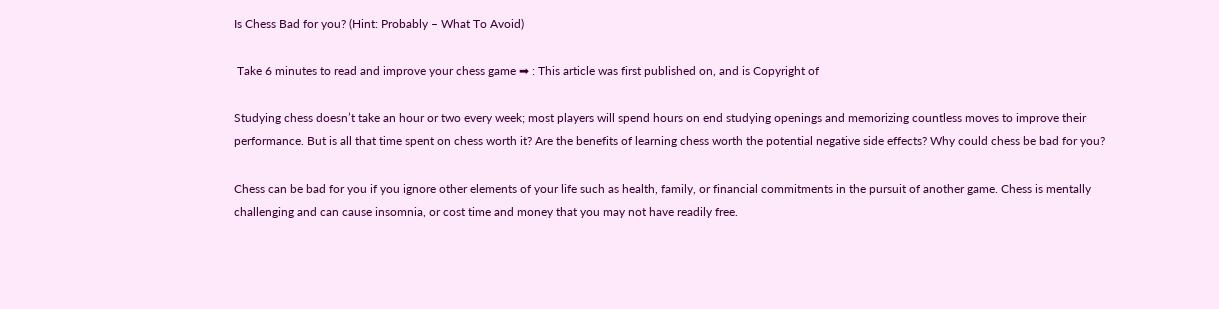Is Chess Bad for you? (Hint: Probably – What To Avoid)

 Take 6 minutes to read and improve your chess game ➡ : This article was first published on, and is Copyright of

Studying chess doesn’t take an hour or two every week; most players will spend hours on end studying openings and memorizing countless moves to improve their performance. But is all that time spent on chess worth it? Are the benefits of learning chess worth the potential negative side effects? Why could chess be bad for you?

Chess can be bad for you if you ignore other elements of your life such as health, family, or financial commitments in the pursuit of another game. Chess is mentally challenging and can cause insomnia, or cost time and money that you may not have readily free.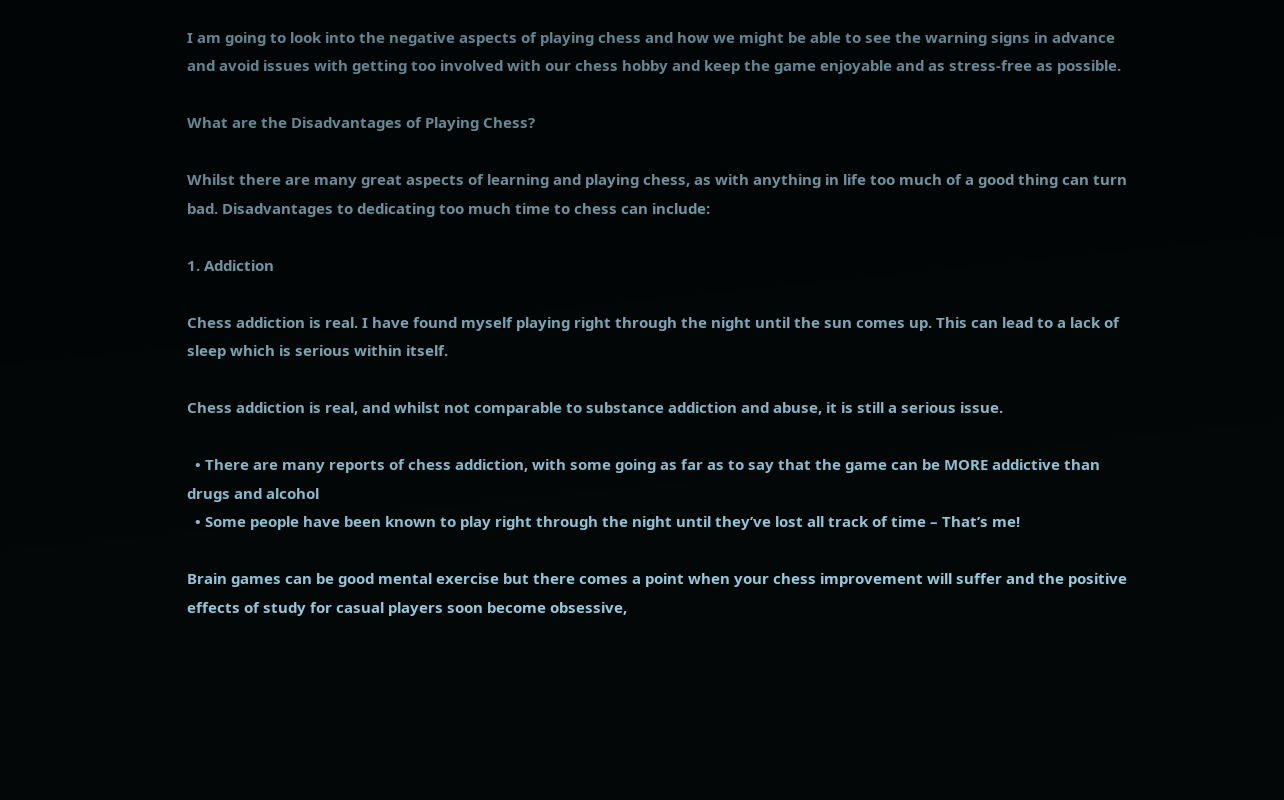I am going to look into the negative aspects of playing chess and how we might be able to see the warning signs in advance and avoid issues with getting too involved with our chess hobby and keep the game enjoyable and as stress-free as possible.

What are the Disadvantages of Playing Chess?

Whilst there are many great aspects of learning and playing chess, as with anything in life too much of a good thing can turn bad. Disadvantages to dedicating too much time to chess can include:

1. Addiction

Chess addiction is real. I have found myself playing right through the night until the sun comes up. This can lead to a lack of sleep which is serious within itself.

Chess addiction is real, and whilst not comparable to substance addiction and abuse, it is still a serious issue.

  • There are many reports of chess addiction, with some going as far as to say that the game can be MORE addictive than drugs and alcohol
  • Some people have been known to play right through the night until they’ve lost all track of time – That’s me!

Brain games can be good mental exercise but there comes a point when your chess improvement will suffer and the positive effects of study for casual players soon become obsessive,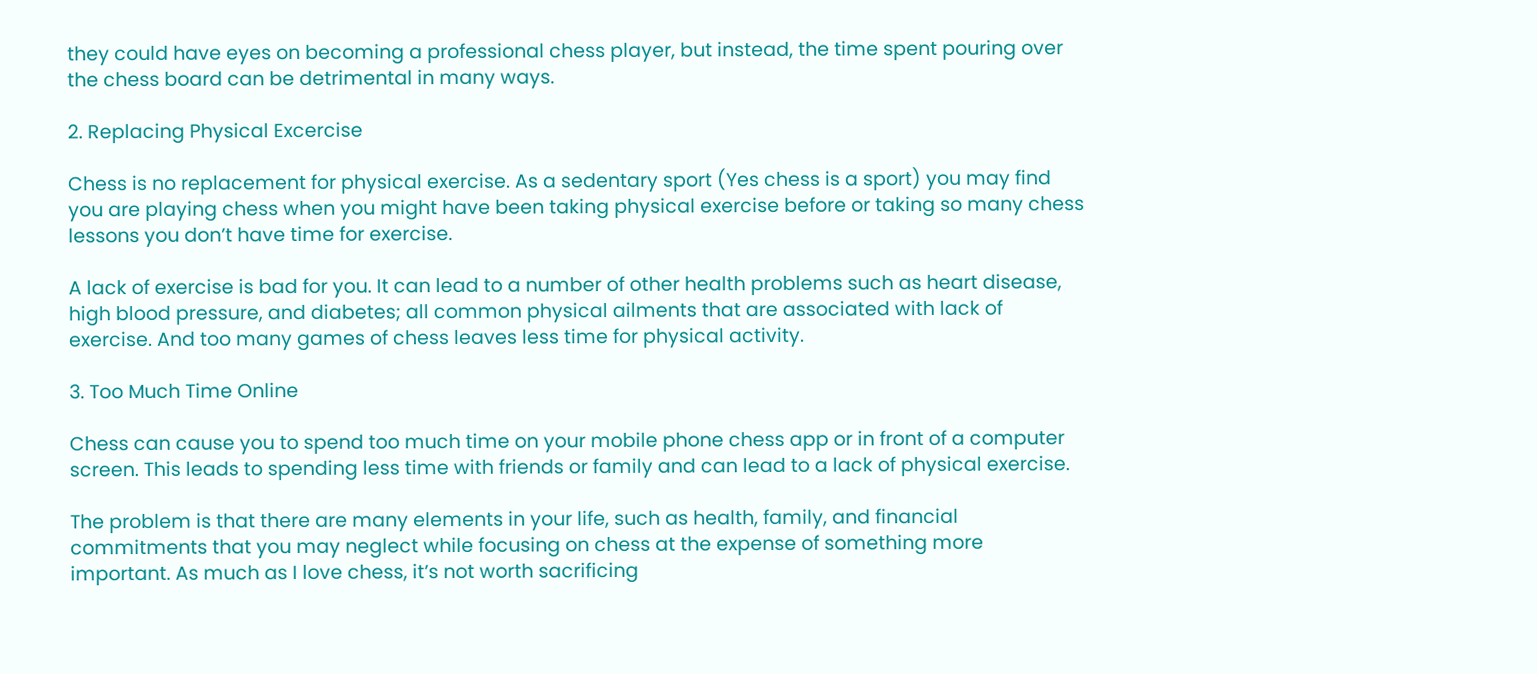they could have eyes on becoming a professional chess player, but instead, the time spent pouring over the chess board can be detrimental in many ways.

2. Replacing Physical Excercise

Chess is no replacement for physical exercise. As a sedentary sport (Yes chess is a sport) you may find you are playing chess when you might have been taking physical exercise before or taking so many chess lessons you don’t have time for exercise.

A lack of exercise is bad for you. It can lead to a number of other health problems such as heart disease, high blood pressure, and diabetes; all common physical ailments that are associated with lack of exercise. And too many games of chess leaves less time for physical activity.

3. Too Much Time Online

Chess can cause you to spend too much time on your mobile phone chess app or in front of a computer screen. This leads to spending less time with friends or family and can lead to a lack of physical exercise.

The problem is that there are many elements in your life, such as health, family, and financial commitments that you may neglect while focusing on chess at the expense of something more important. As much as I love chess, it’s not worth sacrificing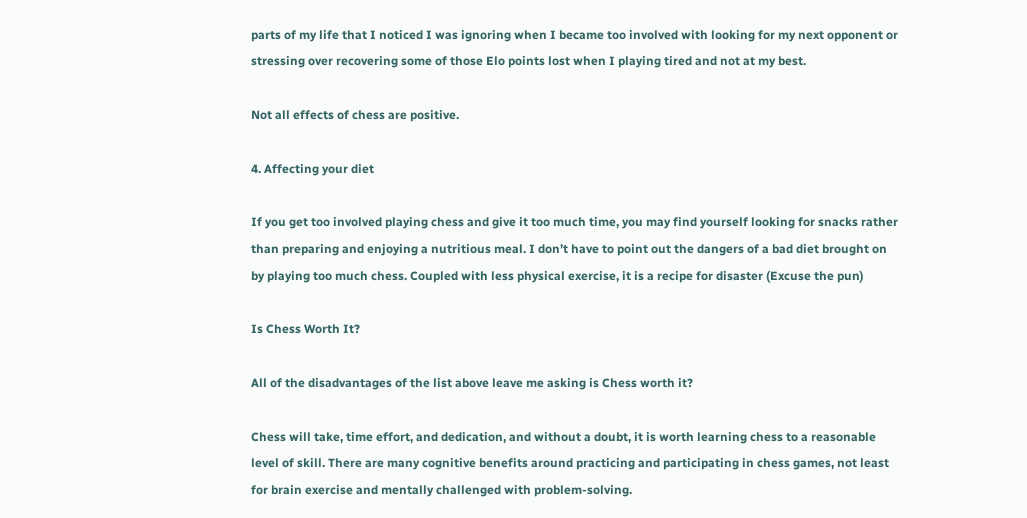parts of my life that I noticed I was ignoring when I became too involved with looking for my next opponent or stressing over recovering some of those Elo points lost when I playing tired and not at my best.

Not all effects of chess are positive.

4. Affecting your diet

If you get too involved playing chess and give it too much time, you may find yourself looking for snacks rather than preparing and enjoying a nutritious meal. I don’t have to point out the dangers of a bad diet brought on by playing too much chess. Coupled with less physical exercise, it is a recipe for disaster (Excuse the pun)

Is Chess Worth It?

All of the disadvantages of the list above leave me asking is Chess worth it?

Chess will take, time effort, and dedication, and without a doubt, it is worth learning chess to a reasonable level of skill. There are many cognitive benefits around practicing and participating in chess games, not least for brain exercise and mentally challenged with problem-solving.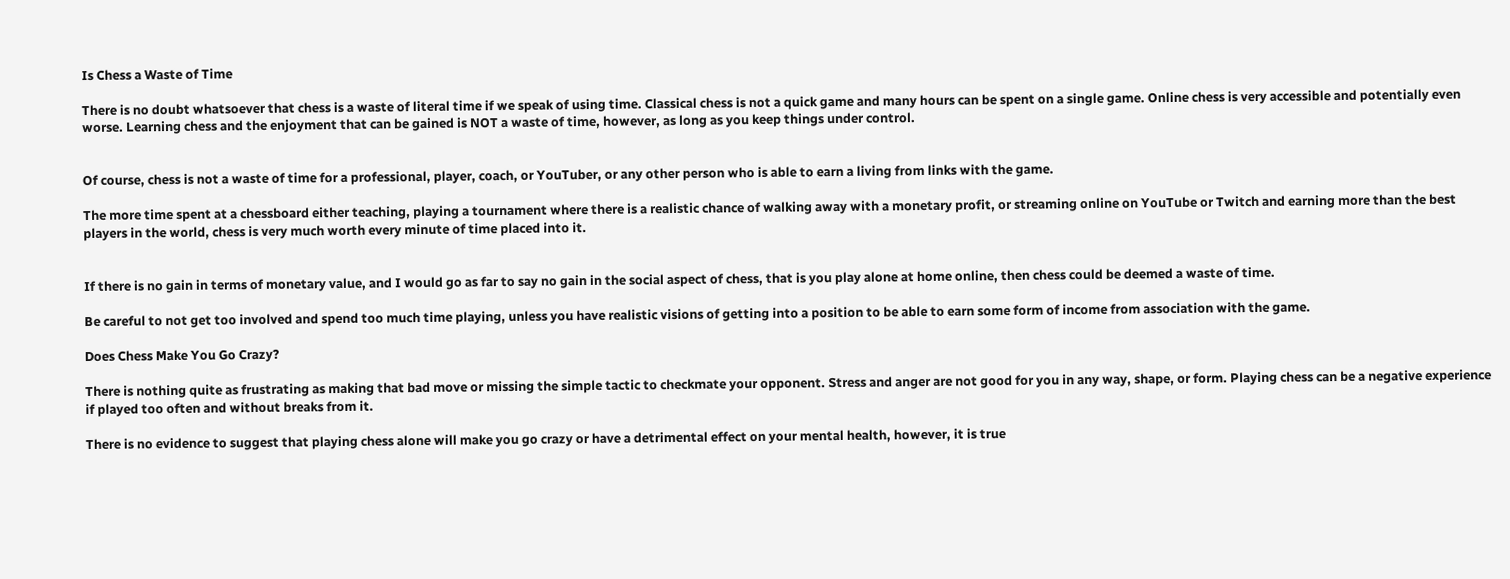Is Chess a Waste of Time

There is no doubt whatsoever that chess is a waste of literal time if we speak of using time. Classical chess is not a quick game and many hours can be spent on a single game. Online chess is very accessible and potentially even worse. Learning chess and the enjoyment that can be gained is NOT a waste of time, however, as long as you keep things under control.


Of course, chess is not a waste of time for a professional, player, coach, or YouTuber, or any other person who is able to earn a living from links with the game.

The more time spent at a chessboard either teaching, playing a tournament where there is a realistic chance of walking away with a monetary profit, or streaming online on YouTube or Twitch and earning more than the best players in the world, chess is very much worth every minute of time placed into it.


If there is no gain in terms of monetary value, and I would go as far to say no gain in the social aspect of chess, that is you play alone at home online, then chess could be deemed a waste of time.

Be careful to not get too involved and spend too much time playing, unless you have realistic visions of getting into a position to be able to earn some form of income from association with the game.

Does Chess Make You Go Crazy?

There is nothing quite as frustrating as making that bad move or missing the simple tactic to checkmate your opponent. Stress and anger are not good for you in any way, shape, or form. Playing chess can be a negative experience if played too often and without breaks from it.

There is no evidence to suggest that playing chess alone will make you go crazy or have a detrimental effect on your mental health, however, it is true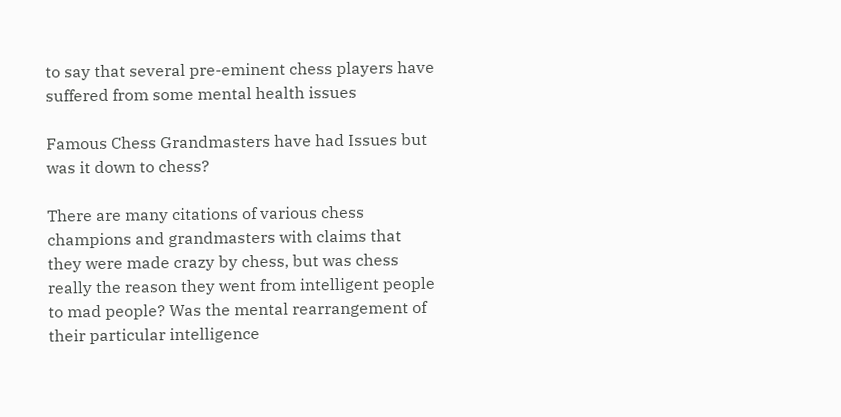to say that several pre-eminent chess players have suffered from some mental health issues

Famous Chess Grandmasters have had Issues but was it down to chess?

There are many citations of various chess champions and grandmasters with claims that they were made crazy by chess, but was chess really the reason they went from intelligent people to mad people? Was the mental rearrangement of their particular intelligence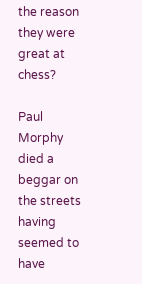the reason they were great at chess?

Paul Morphy died a beggar on the streets having seemed to have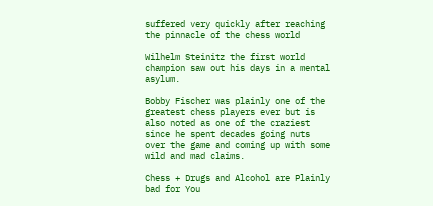suffered very quickly after reaching the pinnacle of the chess world

Wilhelm Steinitz the first world champion saw out his days in a mental asylum.

Bobby Fischer was plainly one of the greatest chess players ever but is also noted as one of the craziest since he spent decades going nuts over the game and coming up with some wild and mad claims.

Chess + Drugs and Alcohol are Plainly bad for You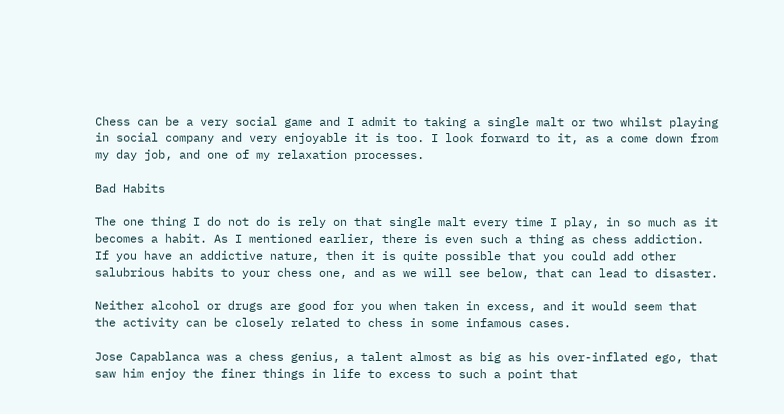Chess can be a very social game and I admit to taking a single malt or two whilst playing in social company and very enjoyable it is too. I look forward to it, as a come down from my day job, and one of my relaxation processes.

Bad Habits

The one thing I do not do is rely on that single malt every time I play, in so much as it becomes a habit. As I mentioned earlier, there is even such a thing as chess addiction. If you have an addictive nature, then it is quite possible that you could add other salubrious habits to your chess one, and as we will see below, that can lead to disaster.

Neither alcohol or drugs are good for you when taken in excess, and it would seem that the activity can be closely related to chess in some infamous cases.

Jose Capablanca was a chess genius, a talent almost as big as his over-inflated ego, that saw him enjoy the finer things in life to excess to such a point that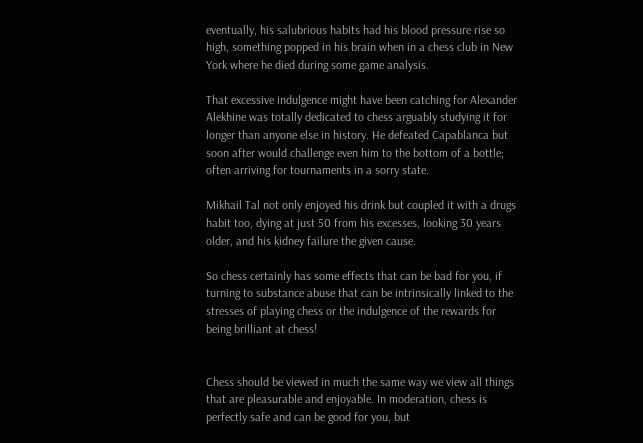eventually, his salubrious habits had his blood pressure rise so high, something popped in his brain when in a chess club in New York where he died during some game analysis.

That excessive indulgence might have been catching for Alexander Alekhine was totally dedicated to chess arguably studying it for longer than anyone else in history. He defeated Capablanca but soon after would challenge even him to the bottom of a bottle; often arriving for tournaments in a sorry state.

Mikhail Tal not only enjoyed his drink but coupled it with a drugs habit too, dying at just 50 from his excesses, looking 30 years older, and his kidney failure the given cause.

So chess certainly has some effects that can be bad for you, if turning to substance abuse that can be intrinsically linked to the stresses of playing chess or the indulgence of the rewards for being brilliant at chess!


Chess should be viewed in much the same way we view all things that are pleasurable and enjoyable. In moderation, chess is perfectly safe and can be good for you, but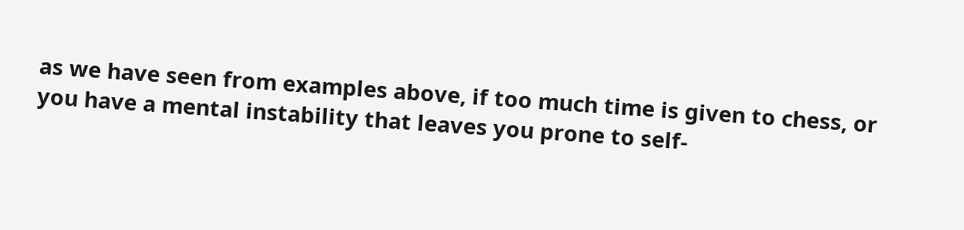as we have seen from examples above, if too much time is given to chess, or you have a mental instability that leaves you prone to self-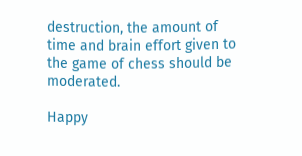destruction, the amount of time and brain effort given to the game of chess should be moderated.

Happy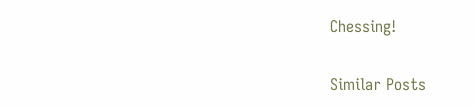Chessing!

Similar Posts